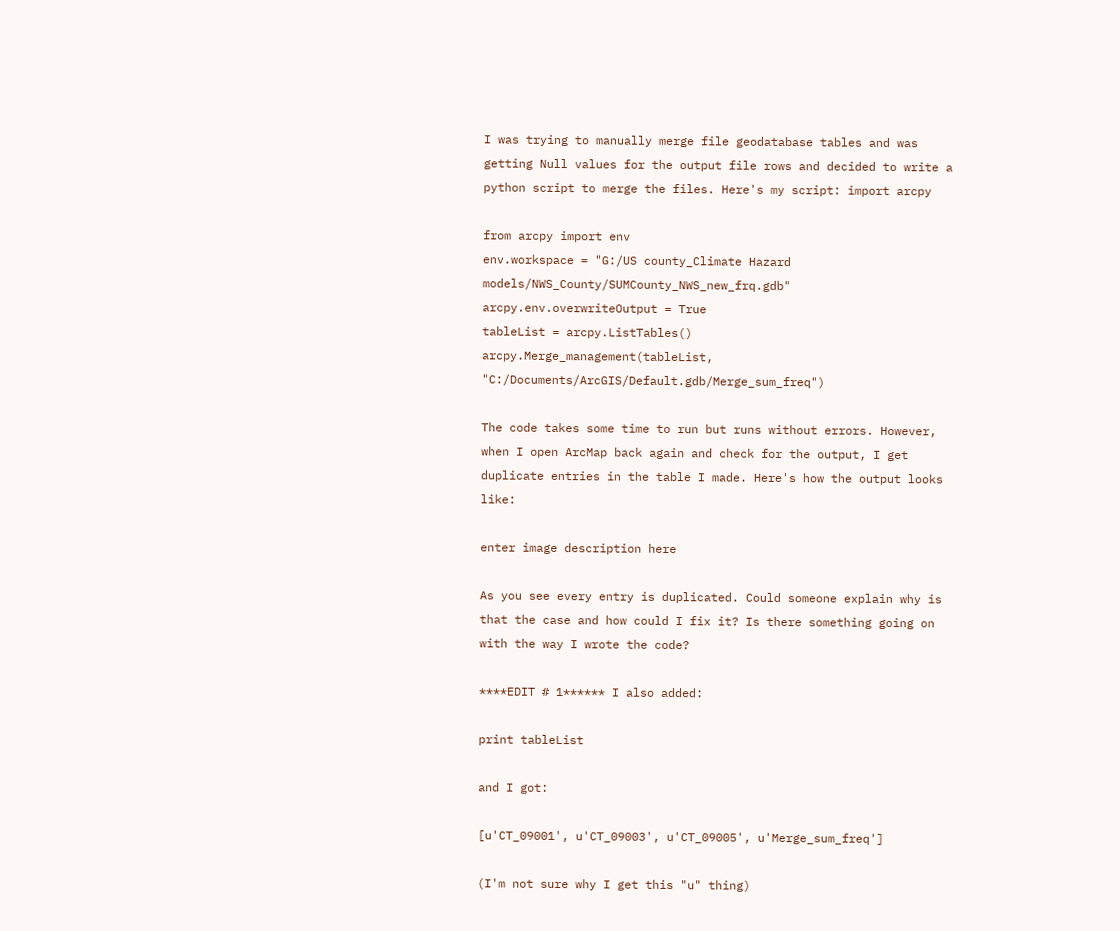I was trying to manually merge file geodatabase tables and was getting Null values for the output file rows and decided to write a python script to merge the files. Here's my script: import arcpy

from arcpy import env
env.workspace = "G:/US county_Climate Hazard models/NWS_County/SUMCounty_NWS_new_frq.gdb"
arcpy.env.overwriteOutput = True
tableList = arcpy.ListTables()
arcpy.Merge_management(tableList, "C:/Documents/ArcGIS/Default.gdb/Merge_sum_freq")

The code takes some time to run but runs without errors. However, when I open ArcMap back again and check for the output, I get duplicate entries in the table I made. Here's how the output looks like:

enter image description here

As you see every entry is duplicated. Could someone explain why is that the case and how could I fix it? Is there something going on with the way I wrote the code?

****EDIT # 1****** I also added:

print tableList

and I got:

[u'CT_09001', u'CT_09003', u'CT_09005', u'Merge_sum_freq']

(I'm not sure why I get this "u" thing)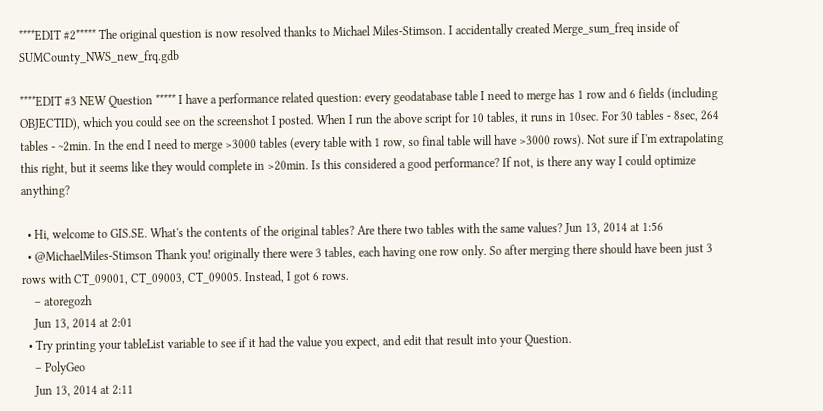****EDIT #2***** The original question is now resolved thanks to Michael Miles-Stimson. I accidentally created Merge_sum_freq inside of SUMCounty_NWS_new_frq.gdb

****EDIT #3 NEW Question ***** I have a performance related question: every geodatabase table I need to merge has 1 row and 6 fields (including OBJECTID), which you could see on the screenshot I posted. When I run the above script for 10 tables, it runs in 10sec. For 30 tables - 8sec, 264 tables - ~2min. In the end I need to merge >3000 tables (every table with 1 row, so final table will have >3000 rows). Not sure if I'm extrapolating this right, but it seems like they would complete in >20min. Is this considered a good performance? If not, is there any way I could optimize anything?

  • Hi, welcome to GIS.SE. What's the contents of the original tables? Are there two tables with the same values? Jun 13, 2014 at 1:56
  • @MichaelMiles-Stimson Thank you! originally there were 3 tables, each having one row only. So after merging there should have been just 3 rows with CT_09001, CT_09003, CT_09005. Instead, I got 6 rows.
    – atoregozh
    Jun 13, 2014 at 2:01
  • Try printing your tableList variable to see if it had the value you expect, and edit that result into your Question.
    – PolyGeo
    Jun 13, 2014 at 2:11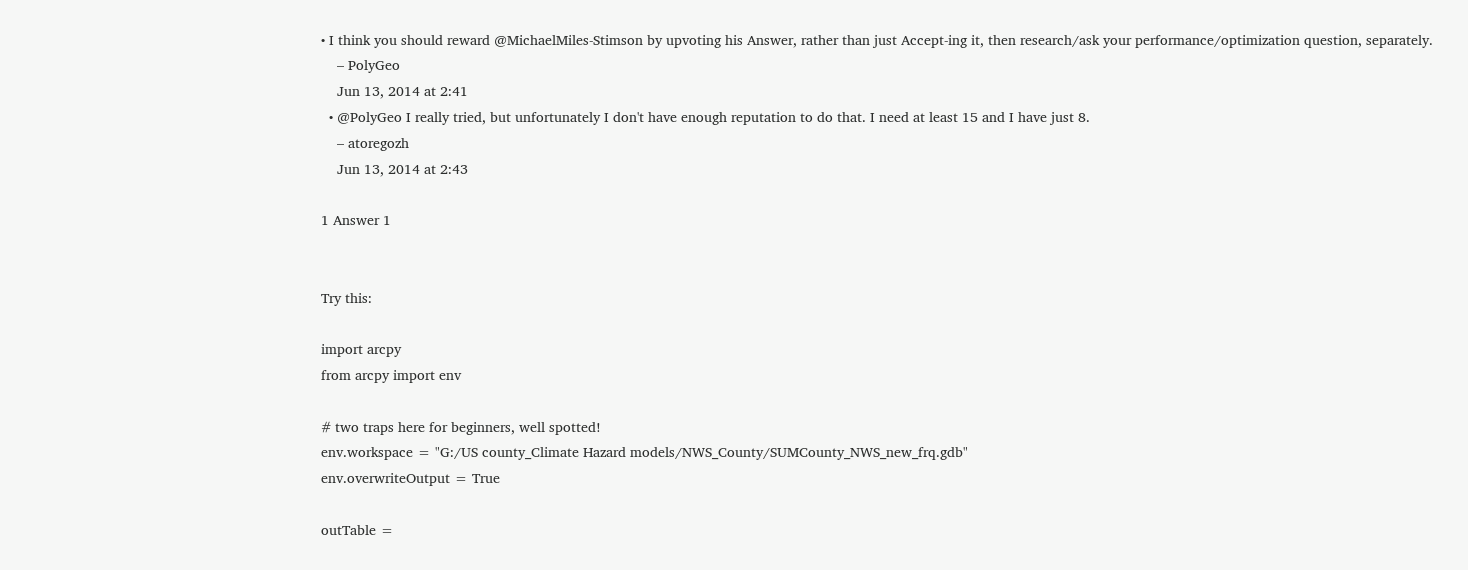• I think you should reward @MichaelMiles-Stimson by upvoting his Answer, rather than just Accept-ing it, then research/ask your performance/optimization question, separately.
    – PolyGeo
    Jun 13, 2014 at 2:41
  • @PolyGeo I really tried, but unfortunately I don't have enough reputation to do that. I need at least 15 and I have just 8.
    – atoregozh
    Jun 13, 2014 at 2:43

1 Answer 1


Try this:

import arcpy
from arcpy import env

# two traps here for beginners, well spotted!
env.workspace = "G:/US county_Climate Hazard models/NWS_County/SUMCounty_NWS_new_frq.gdb"
env.overwriteOutput = True

outTable =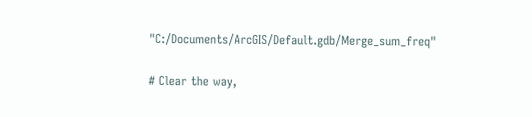"C:/Documents/ArcGIS/Default.gdb/Merge_sum_freq"

# Clear the way,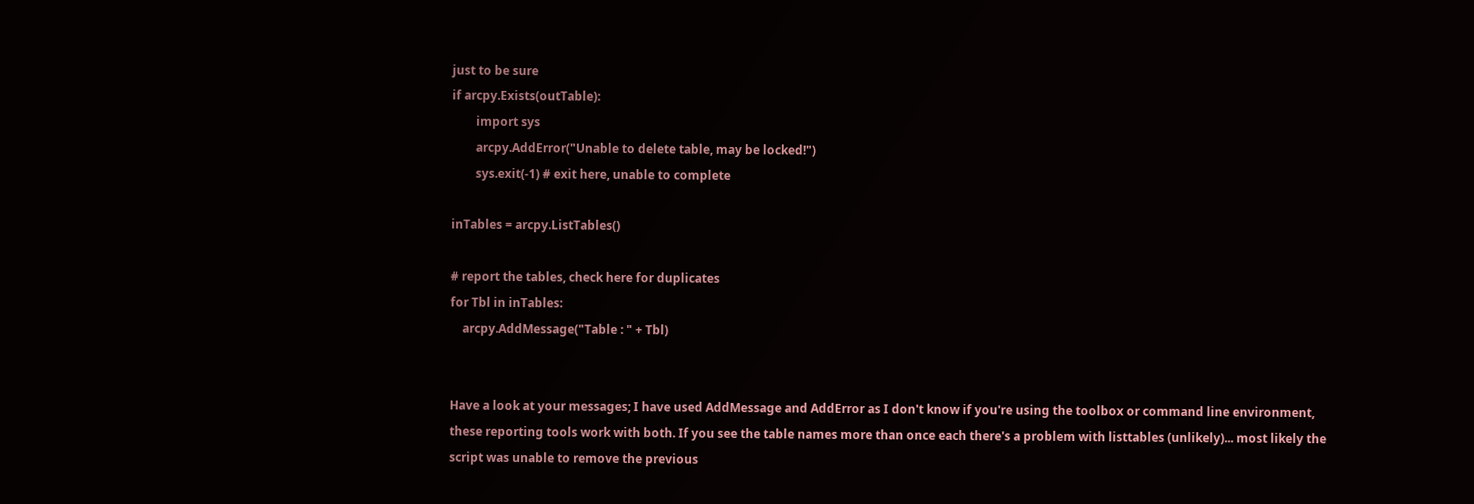just to be sure
if arcpy.Exists(outTable):
        import sys
        arcpy.AddError("Unable to delete table, may be locked!")
        sys.exit(-1) # exit here, unable to complete

inTables = arcpy.ListTables()

# report the tables, check here for duplicates
for Tbl in inTables:
    arcpy.AddMessage("Table : " + Tbl)


Have a look at your messages; I have used AddMessage and AddError as I don't know if you're using the toolbox or command line environment, these reporting tools work with both. If you see the table names more than once each there's a problem with listtables (unlikely)... most likely the script was unable to remove the previous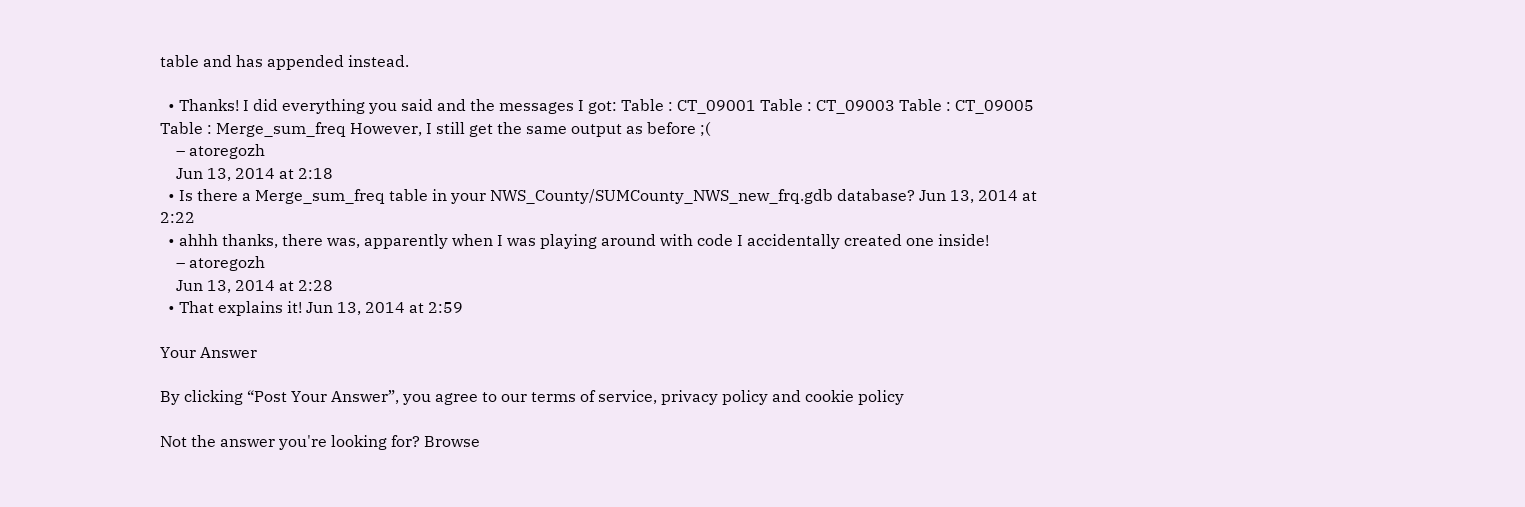table and has appended instead.

  • Thanks! I did everything you said and the messages I got: Table : CT_09001 Table : CT_09003 Table : CT_09005 Table : Merge_sum_freq However, I still get the same output as before ;(
    – atoregozh
    Jun 13, 2014 at 2:18
  • Is there a Merge_sum_freq table in your NWS_County/SUMCounty_NWS_new_frq.gdb database? Jun 13, 2014 at 2:22
  • ahhh thanks, there was, apparently when I was playing around with code I accidentally created one inside!
    – atoregozh
    Jun 13, 2014 at 2:28
  • That explains it! Jun 13, 2014 at 2:59

Your Answer

By clicking “Post Your Answer”, you agree to our terms of service, privacy policy and cookie policy

Not the answer you're looking for? Browse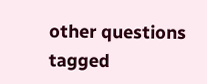other questions tagged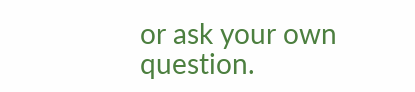or ask your own question.